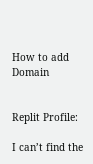How to add Domain


Replit Profile:

I can’t find the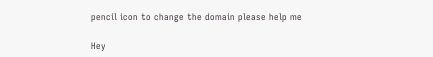pencil icon to change the domain please help me

Hey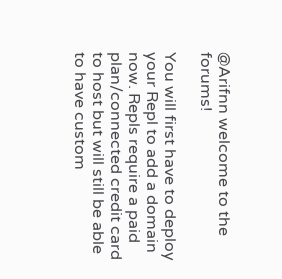@Arifnn welcome to the forums!

You will first have to deploy your Repl to add a domain now. Repls require a paid plan/connected credit card to host but will still be able to have custom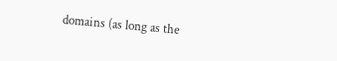domains (as long as the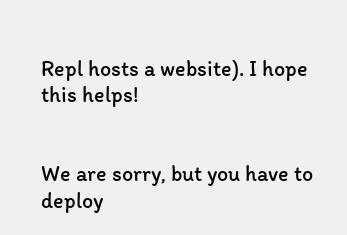Repl hosts a website). I hope this helps!


We are sorry, but you have to deploy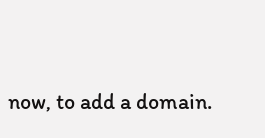now, to add a domain.